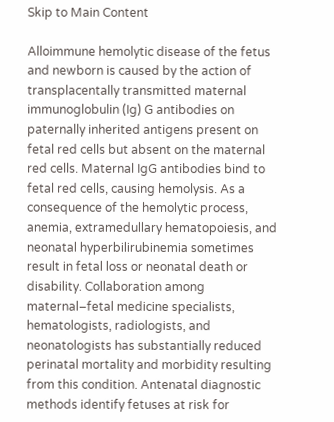Skip to Main Content

Alloimmune hemolytic disease of the fetus and newborn is caused by the action of transplacentally transmitted maternal immunoglobulin (Ig) G antibodies on paternally inherited antigens present on fetal red cells but absent on the maternal red cells. Maternal IgG antibodies bind to fetal red cells, causing hemolysis. As a consequence of the hemolytic process, anemia, extramedullary hematopoiesis, and neonatal hyperbilirubinemia sometimes result in fetal loss or neonatal death or disability. Collaboration among maternal–fetal medicine specialists, hematologists, radiologists, and neonatologists has substantially reduced perinatal mortality and morbidity resulting from this condition. Antenatal diagnostic methods identify fetuses at risk for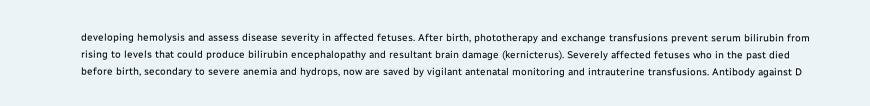developing hemolysis and assess disease severity in affected fetuses. After birth, phototherapy and exchange transfusions prevent serum bilirubin from rising to levels that could produce bilirubin encephalopathy and resultant brain damage (kernicterus). Severely affected fetuses who in the past died before birth, secondary to severe anemia and hydrops, now are saved by vigilant antenatal monitoring and intrauterine transfusions. Antibody against D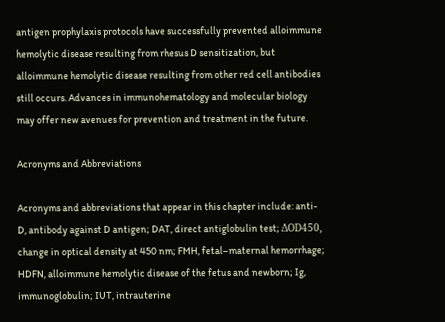antigen prophylaxis protocols have successfully prevented alloimmune hemolytic disease resulting from rhesus D sensitization, but alloimmune hemolytic disease resulting from other red cell antibodies still occurs. Advances in immunohematology and molecular biology may offer new avenues for prevention and treatment in the future.

Acronyms and Abbreviations

Acronyms and abbreviations that appear in this chapter include: anti-D, antibody against D antigen; DAT, direct antiglobulin test; ΔOD450, change in optical density at 450 nm; FMH, fetal–maternal hemorrhage; HDFN, alloimmune hemolytic disease of the fetus and newborn; Ig, immunoglobulin; IUT, intrauterine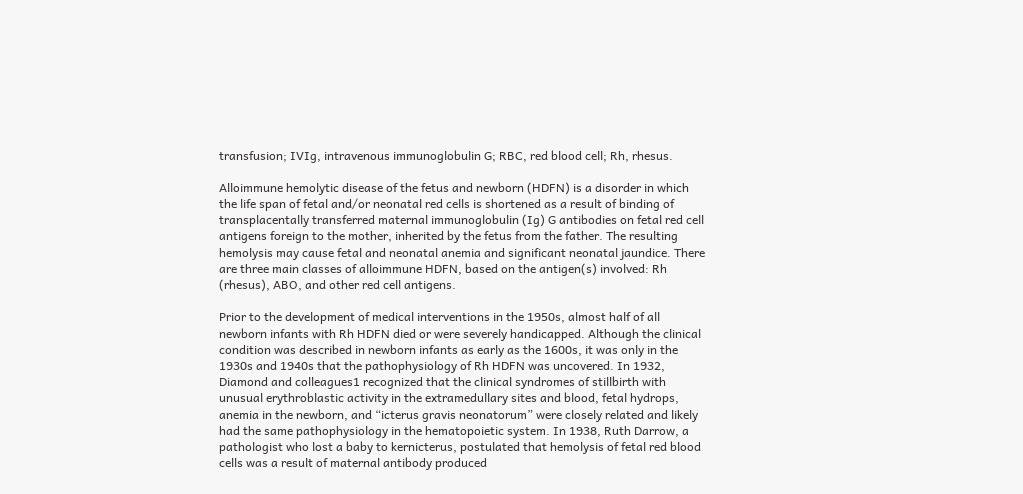transfusion; IVIg, intravenous immunoglobulin G; RBC, red blood cell; Rh, rhesus.

Alloimmune hemolytic disease of the fetus and newborn (HDFN) is a disorder in which the life span of fetal and/or neonatal red cells is shortened as a result of binding of transplacentally transferred maternal immunoglobulin (Ig) G antibodies on fetal red cell antigens foreign to the mother, inherited by the fetus from the father. The resulting hemolysis may cause fetal and neonatal anemia and significant neonatal jaundice. There are three main classes of alloimmune HDFN, based on the antigen(s) involved: Rh (rhesus), ABO, and other red cell antigens.

Prior to the development of medical interventions in the 1950s, almost half of all newborn infants with Rh HDFN died or were severely handicapped. Although the clinical condition was described in newborn infants as early as the 1600s, it was only in the 1930s and 1940s that the pathophysiology of Rh HDFN was uncovered. In 1932, Diamond and colleagues1 recognized that the clinical syndromes of stillbirth with unusual erythroblastic activity in the extramedullary sites and blood, fetal hydrops, anemia in the newborn, and “icterus gravis neonatorum” were closely related and likely had the same pathophysiology in the hematopoietic system. In 1938, Ruth Darrow, a pathologist who lost a baby to kernicterus, postulated that hemolysis of fetal red blood cells was a result of maternal antibody produced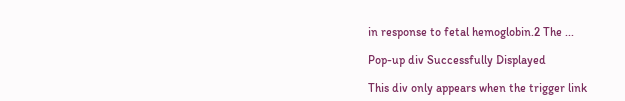in response to fetal hemoglobin.2 The ...

Pop-up div Successfully Displayed

This div only appears when the trigger link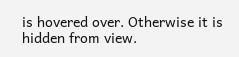is hovered over. Otherwise it is hidden from view.